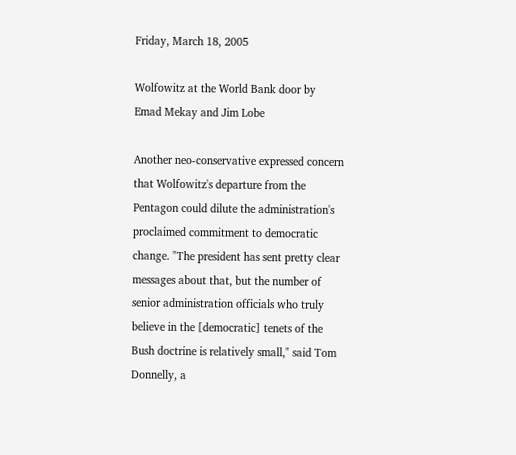Friday, March 18, 2005

Wolfowitz at the World Bank door by Emad Mekay and Jim Lobe

Another neo-conservative expressed concern that Wolfowitz's departure from the Pentagon could dilute the administration's proclaimed commitment to democratic change. "The president has sent pretty clear messages about that, but the number of senior administration officials who truly believe in the [democratic] tenets of the Bush doctrine is relatively small," said Tom Donnelly, a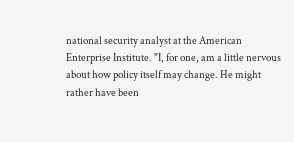national security analyst at the American Enterprise Institute. "I, for one, am a little nervous about how policy itself may change. He might rather have been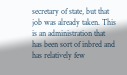secretary of state, but that job was already taken. This is an administration that has been sort of inbred and has relatively few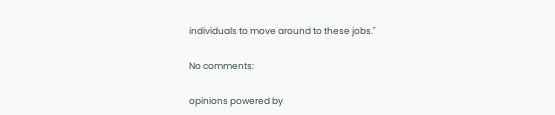individuals to move around to these jobs."

No comments:

opinions powered by